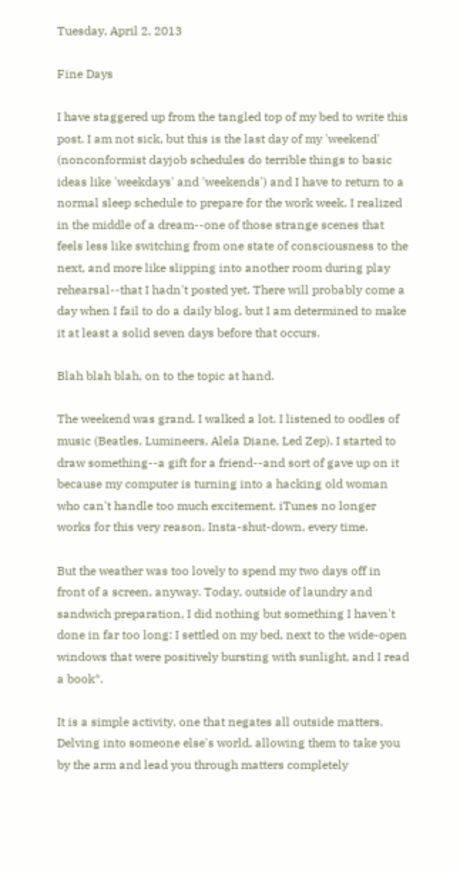Tuesday, April 2, 2013

Fine Days

I have staggered up from the tangled top of my bed to write this post. I am not sick, but this is the last day of my 'weekend' (nonconformist dayjob schedules do terrible things to basic ideas like 'weekdays' and 'weekends') and I have to return to a normal sleep schedule to prepare for the work week. I realized in the middle of a dream--one of those strange scenes that feels less like switching from one state of consciousness to the next, and more like slipping into another room during play rehearsal--that I hadn't posted yet. There will probably come a day when I fail to do a daily blog, but I am determined to make it at least a solid seven days before that occurs.

Blah blah blah, on to the topic at hand.

The weekend was grand. I walked a lot. I listened to oodles of music (Beatles, Lumineers, Alela Diane, Led Zep). I started to draw something--a gift for a friend--and sort of gave up on it because my computer is turning into a hacking old woman who can't handle too much excitement. iTunes no longer works for this very reason. Insta-shut-down, every time.

But the weather was too lovely to spend my two days off in front of a screen, anyway. Today, outside of laundry and sandwich preparation, I did nothing but something I haven't done in far too long: I settled on my bed, next to the wide-open windows that were positively bursting with sunlight, and I read a book*.

It is a simple activity, one that negates all outside matters. Delving into someone else's world, allowing them to take you by the arm and lead you through matters completely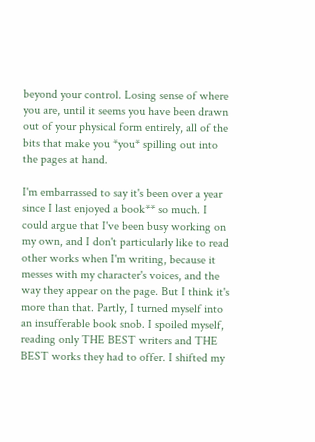beyond your control. Losing sense of where you are, until it seems you have been drawn out of your physical form entirely, all of the bits that make you *you* spilling out into the pages at hand.

I'm embarrassed to say it's been over a year since I last enjoyed a book** so much. I could argue that I've been busy working on my own, and I don't particularly like to read other works when I'm writing, because it messes with my character's voices, and the way they appear on the page. But I think it's more than that. Partly, I turned myself into an insufferable book snob. I spoiled myself, reading only THE BEST writers and THE BEST works they had to offer. I shifted my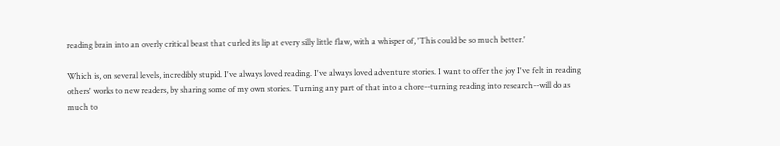reading brain into an overly critical beast that curled its lip at every silly little flaw, with a whisper of, 'This could be so much better.'

Which is, on several levels, incredibly stupid. I've always loved reading. I've always loved adventure stories. I want to offer the joy I've felt in reading others' works to new readers, by sharing some of my own stories. Turning any part of that into a chore--turning reading into research--will do as much to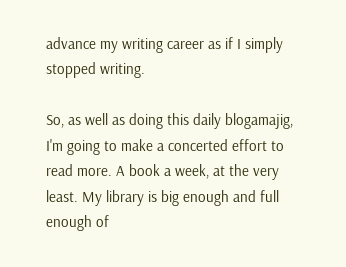advance my writing career as if I simply stopped writing.

So, as well as doing this daily blogamajig, I'm going to make a concerted effort to read more. A book a week, at the very least. My library is big enough and full enough of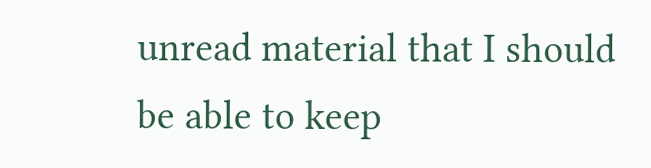unread material that I should be able to keep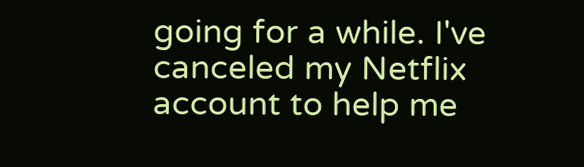going for a while. I've canceled my Netflix account to help me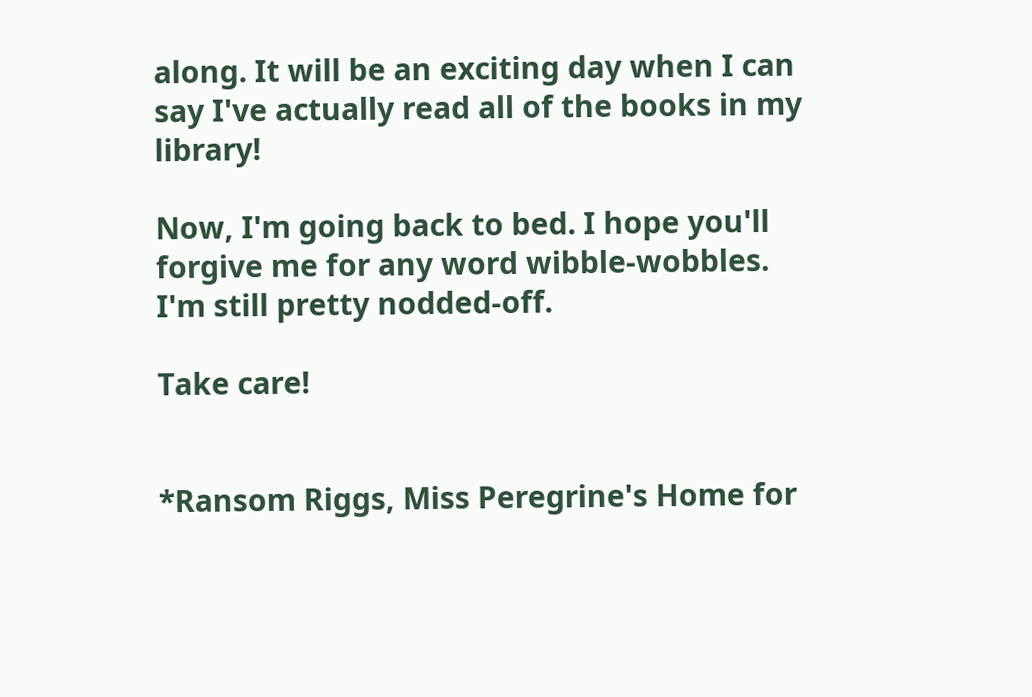along. It will be an exciting day when I can say I've actually read all of the books in my library!

Now, I'm going back to bed. I hope you'll forgive me for any word wibble-wobbles. I'm still pretty nodded-off.

Take care!


*Ransom Riggs, Miss Peregrine's Home for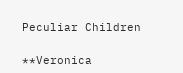Peculiar Children

**Veronica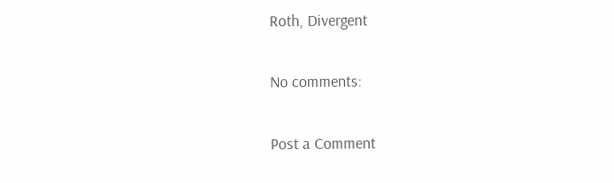Roth, Divergent

No comments:

Post a Comment